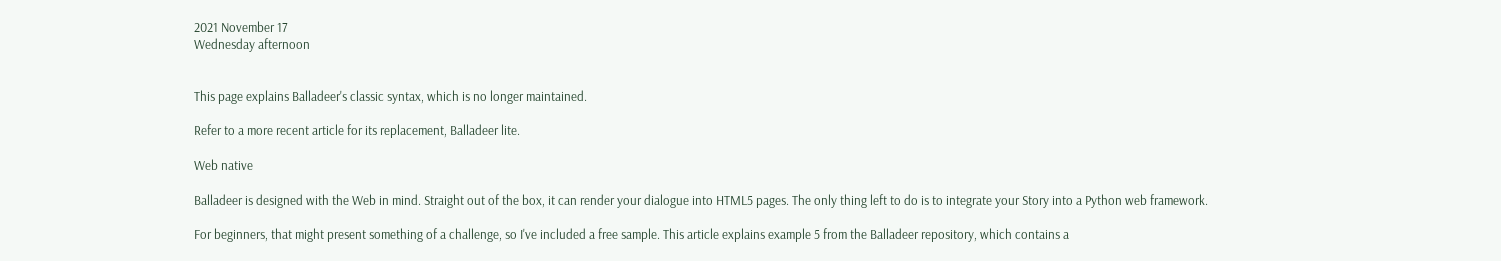2021 November 17
Wednesday afternoon


This page explains Balladeer's classic syntax, which is no longer maintained.

Refer to a more recent article for its replacement, Balladeer lite.

Web native

Balladeer is designed with the Web in mind. Straight out of the box, it can render your dialogue into HTML5 pages. The only thing left to do is to integrate your Story into a Python web framework.

For beginners, that might present something of a challenge, so I've included a free sample. This article explains example 5 from the Balladeer repository, which contains a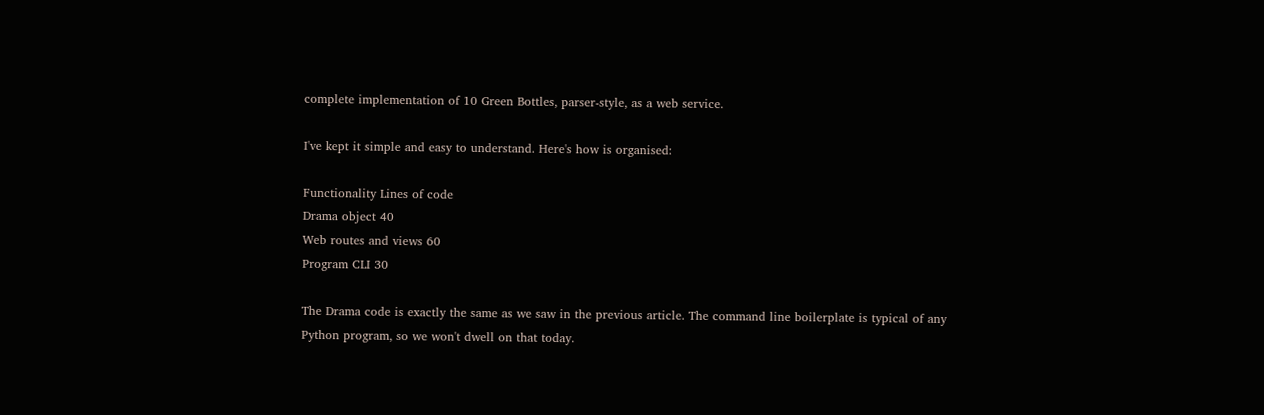complete implementation of 10 Green Bottles, parser-style, as a web service.

I've kept it simple and easy to understand. Here's how is organised:

Functionality Lines of code
Drama object 40
Web routes and views 60
Program CLI 30

The Drama code is exactly the same as we saw in the previous article. The command line boilerplate is typical of any Python program, so we won't dwell on that today.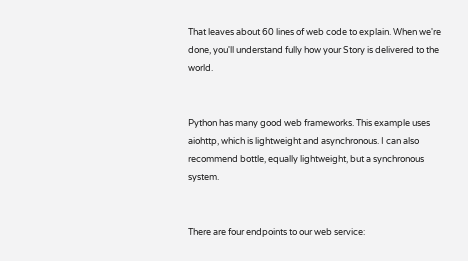That leaves about 60 lines of web code to explain. When we're done, you'll understand fully how your Story is delivered to the world.


Python has many good web frameworks. This example uses aiohttp, which is lightweight and asynchronous. I can also recommend bottle, equally lightweight, but a synchronous system.


There are four endpoints to our web service: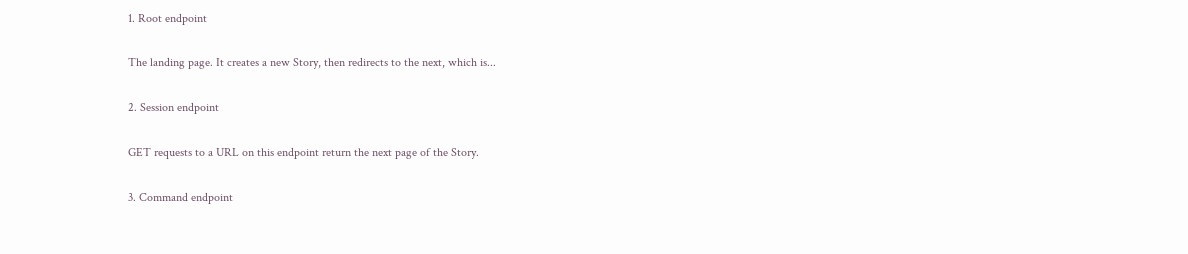1. Root endpoint

The landing page. It creates a new Story, then redirects to the next, which is...

2. Session endpoint

GET requests to a URL on this endpoint return the next page of the Story.

3. Command endpoint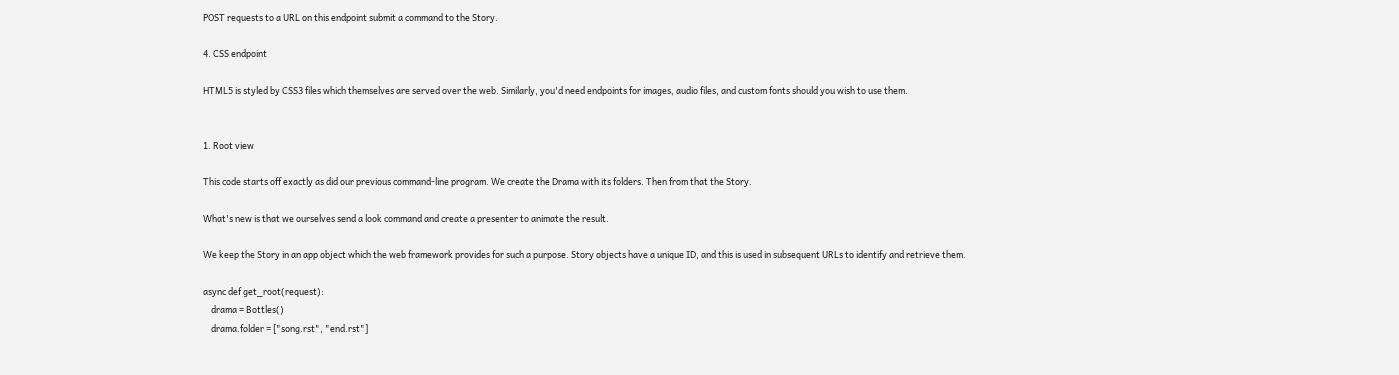POST requests to a URL on this endpoint submit a command to the Story.

4. CSS endpoint

HTML5 is styled by CSS3 files which themselves are served over the web. Similarly, you'd need endpoints for images, audio files, and custom fonts should you wish to use them.


1. Root view

This code starts off exactly as did our previous command-line program. We create the Drama with its folders. Then from that the Story.

What's new is that we ourselves send a look command and create a presenter to animate the result.

We keep the Story in an app object which the web framework provides for such a purpose. Story objects have a unique ID, and this is used in subsequent URLs to identify and retrieve them.

async def get_root(request):
    drama = Bottles()
    drama.folder = ["song.rst", "end.rst"]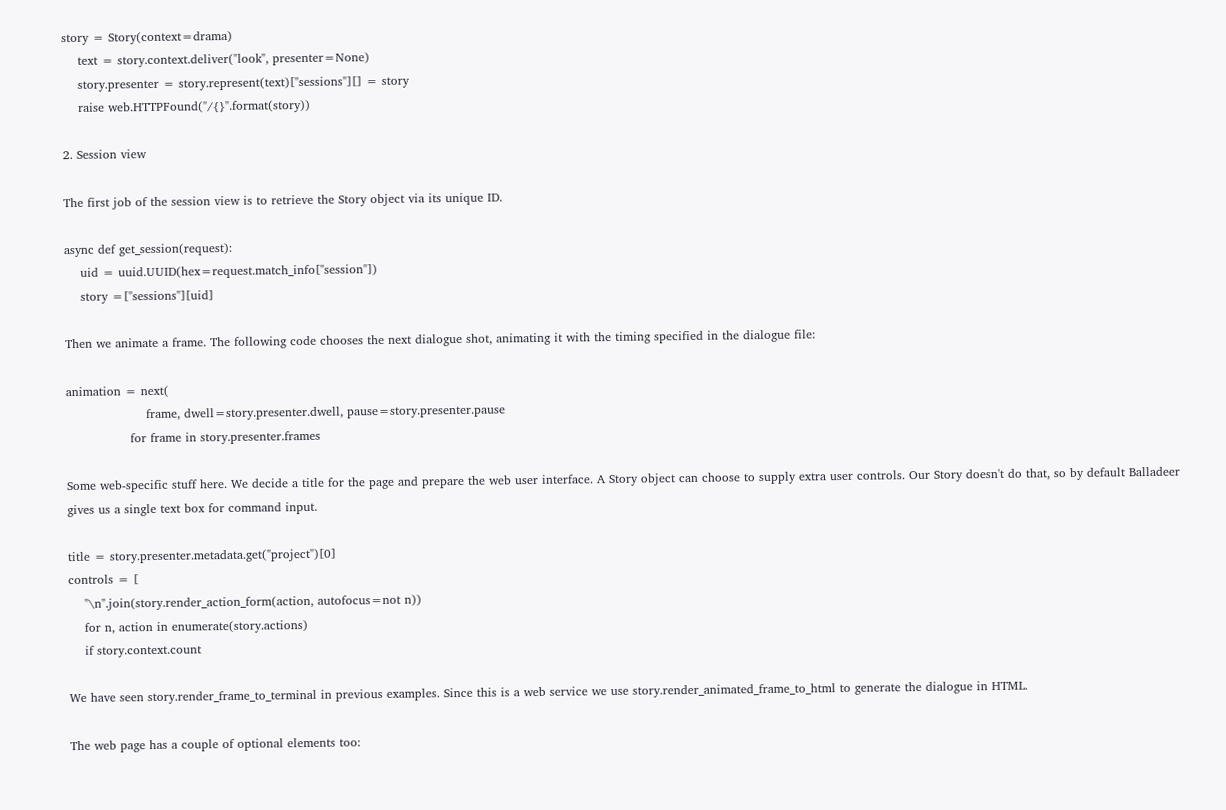story = Story(context=drama)
    text = story.context.deliver("look", presenter=None)
    story.presenter = story.represent(text)["sessions"][] = story
    raise web.HTTPFound("/{}".format(story))

2. Session view

The first job of the session view is to retrieve the Story object via its unique ID.

async def get_session(request):
    uid = uuid.UUID(hex=request.match_info["session"])
    story =["sessions"][uid]

Then we animate a frame. The following code chooses the next dialogue shot, animating it with the timing specified in the dialogue file:

animation = next(
                    frame, dwell=story.presenter.dwell, pause=story.presenter.pause
                for frame in story.presenter.frames

Some web-specific stuff here. We decide a title for the page and prepare the web user interface. A Story object can choose to supply extra user controls. Our Story doesn't do that, so by default Balladeer gives us a single text box for command input.

title = story.presenter.metadata.get("project")[0]
controls = [
    "\n".join(story.render_action_form(action, autofocus=not n))
    for n, action in enumerate(story.actions)
    if story.context.count

We have seen story.render_frame_to_terminal in previous examples. Since this is a web service we use story.render_animated_frame_to_html to generate the dialogue in HTML.

The web page has a couple of optional elements too: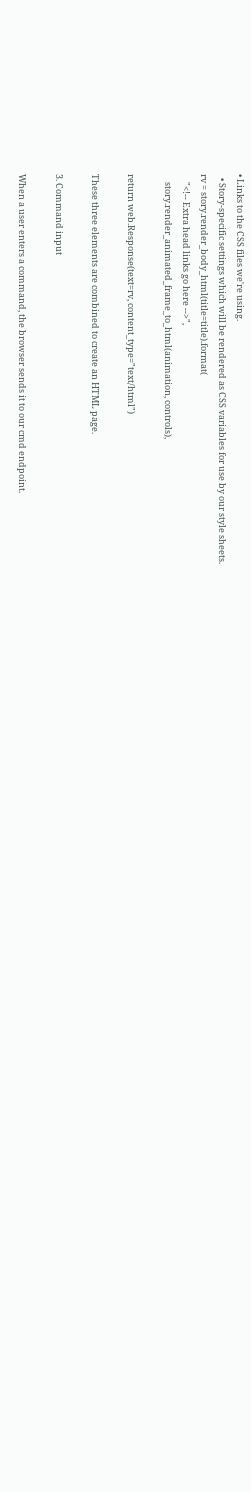• Links to the CSS files we're using.
  • Story-specific settings which will be rendered as CSS variables for use by our style sheets.
rv = story.render_body_html(title=title).format(
    "<!-- Extra head links go here -->",
    story.render_animated_frame_to_html(animation, controls),

return web.Response(text=rv, content_type="text/html")

These three elements are combined to create an HTML page.

3. Command input

When a user enters a command, the browser sends it to our cmd endpoint.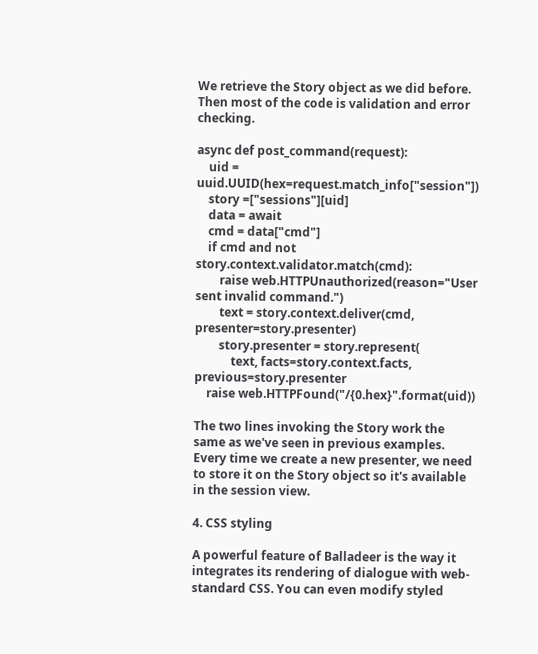We retrieve the Story object as we did before. Then most of the code is validation and error checking.

async def post_command(request):
    uid = uuid.UUID(hex=request.match_info["session"])
    story =["sessions"][uid]
    data = await
    cmd = data["cmd"]
    if cmd and not story.context.validator.match(cmd):
        raise web.HTTPUnauthorized(reason="User sent invalid command.")
        text = story.context.deliver(cmd, presenter=story.presenter)
        story.presenter = story.represent(
            text, facts=story.context.facts, previous=story.presenter
    raise web.HTTPFound("/{0.hex}".format(uid))

The two lines invoking the Story work the same as we've seen in previous examples. Every time we create a new presenter, we need to store it on the Story object so it's available in the session view.

4. CSS styling

A powerful feature of Balladeer is the way it integrates its rendering of dialogue with web-standard CSS. You can even modify styled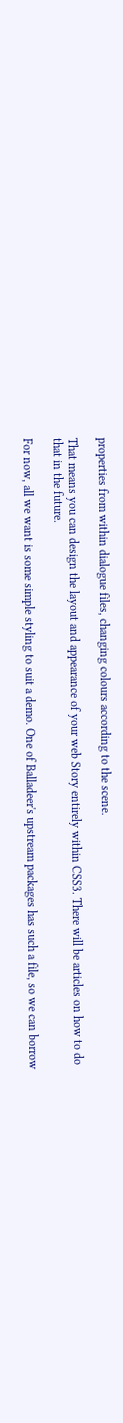properties from within dialogue files, changing colours according to the scene.

That means you can design the layout and appearance of your web Story entirely within CSS3. There will be articles on how to do that in the future.

For now, all we want is some simple styling to suit a demo. One of Balladeer's upstream packages has such a file, so we can borrow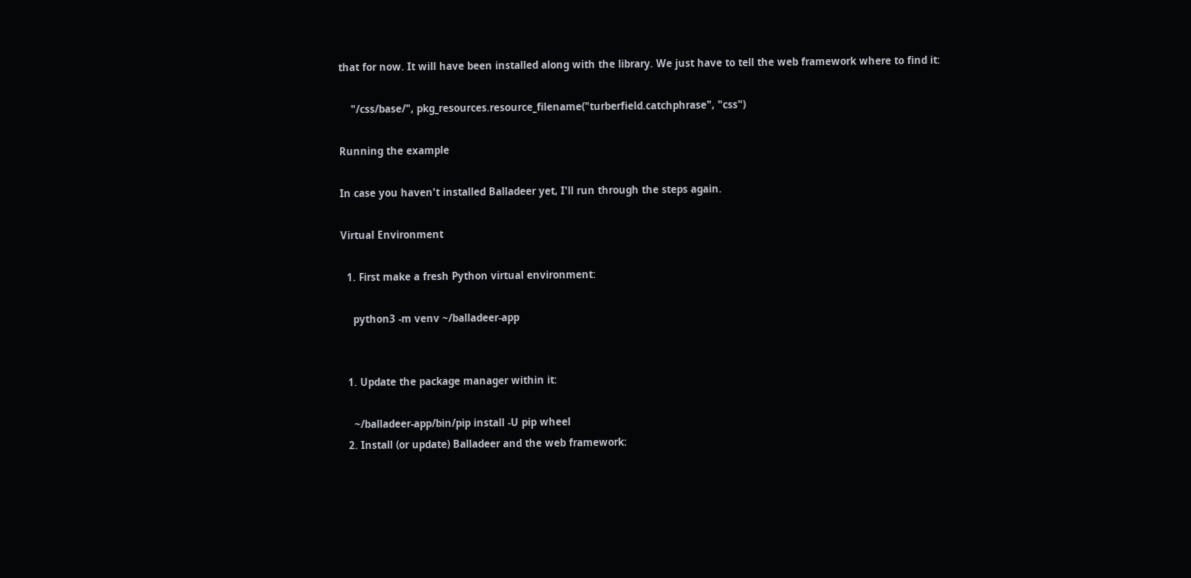that for now. It will have been installed along with the library. We just have to tell the web framework where to find it:

    "/css/base/", pkg_resources.resource_filename("turberfield.catchphrase", "css")

Running the example

In case you haven't installed Balladeer yet, I'll run through the steps again.

Virtual Environment

  1. First make a fresh Python virtual environment:

    python3 -m venv ~/balladeer-app


  1. Update the package manager within it:

    ~/balladeer-app/bin/pip install -U pip wheel
  2. Install (or update) Balladeer and the web framework: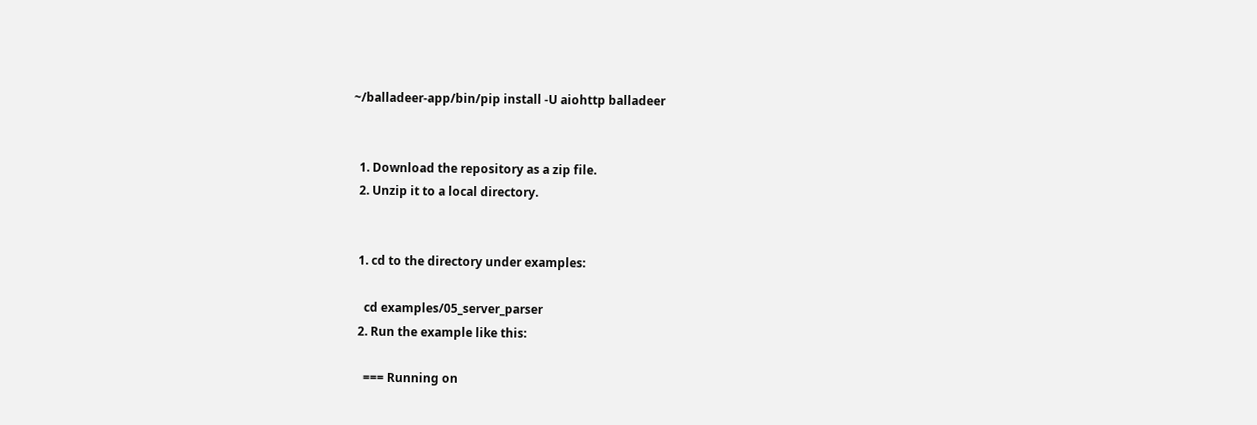~/balladeer-app/bin/pip install -U aiohttp balladeer


  1. Download the repository as a zip file.
  2. Unzip it to a local directory.


  1. cd to the directory under examples:

    cd examples/05_server_parser
  2. Run the example like this:

    === Running on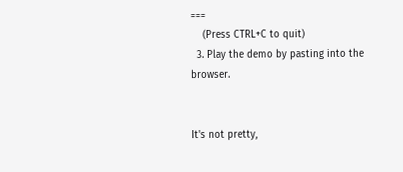===
    (Press CTRL+C to quit)
  3. Play the demo by pasting into the browser.


It's not pretty,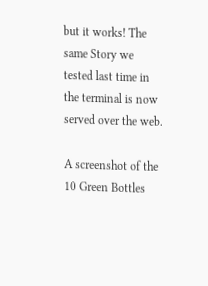but it works! The same Story we tested last time in the terminal is now served over the web.

A screenshot of the 10 Green Bottles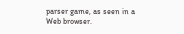parser game, as seen in a Web browser.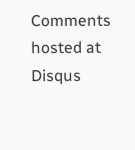Comments hosted at Disqus